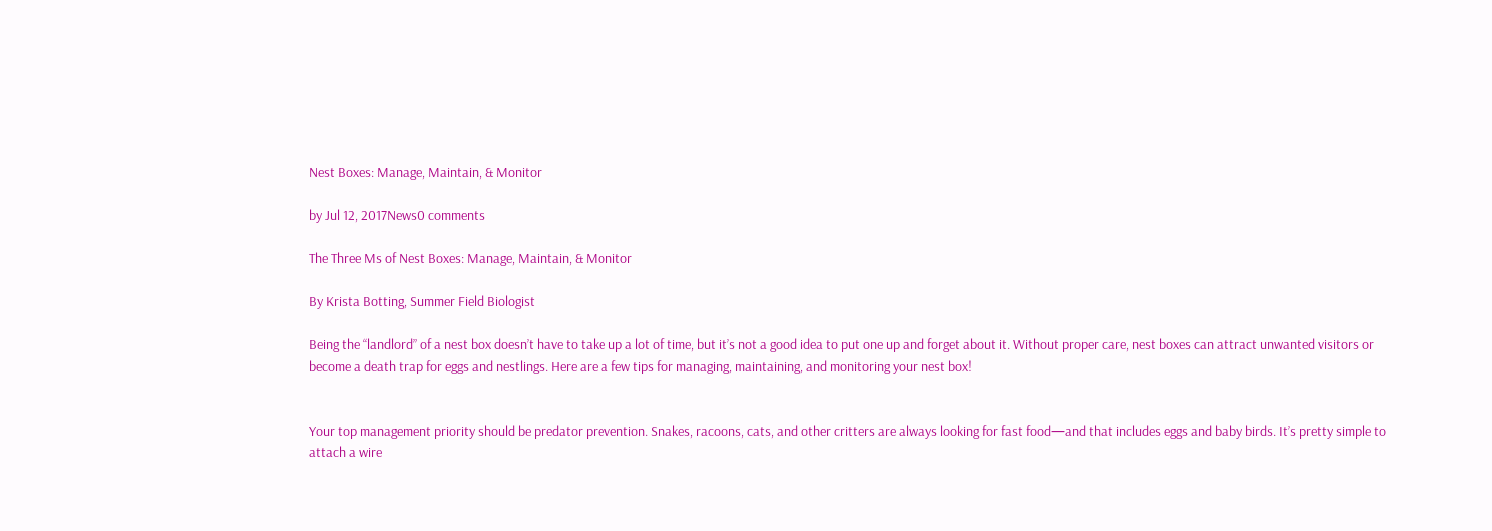Nest Boxes: Manage, Maintain, & Monitor

by Jul 12, 2017News0 comments

The Three Ms of Nest Boxes: Manage, Maintain, & Monitor

By Krista Botting, Summer Field Biologist

Being the “landlord” of a nest box doesn’t have to take up a lot of time, but it’s not a good idea to put one up and forget about it. Without proper care, nest boxes can attract unwanted visitors or become a death trap for eggs and nestlings. Here are a few tips for managing, maintaining, and monitoring your nest box!


Your top management priority should be predator prevention. Snakes, racoons, cats, and other critters are always looking for fast food—and that includes eggs and baby birds. It’s pretty simple to attach a wire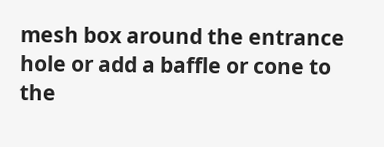mesh box around the entrance hole or add a baffle or cone to the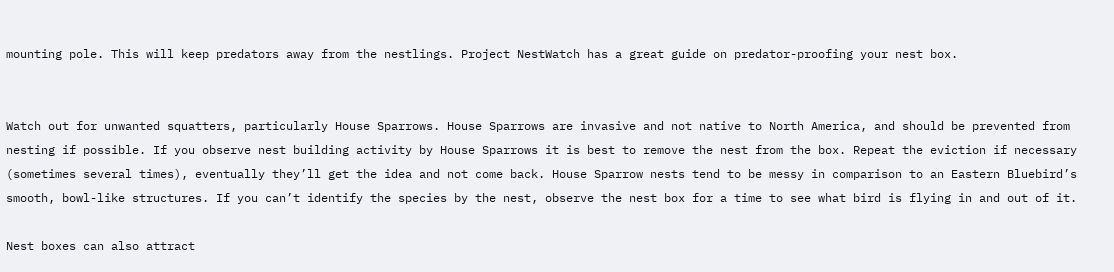mounting pole. This will keep predators away from the nestlings. Project NestWatch has a great guide on predator-proofing your nest box.


Watch out for unwanted squatters, particularly House Sparrows. House Sparrows are invasive and not native to North America, and should be prevented from nesting if possible. If you observe nest building activity by House Sparrows it is best to remove the nest from the box. Repeat the eviction if necessary (sometimes several times), eventually they’ll get the idea and not come back. House Sparrow nests tend to be messy in comparison to an Eastern Bluebird’s smooth, bowl-like structures. If you can’t identify the species by the nest, observe the nest box for a time to see what bird is flying in and out of it.

Nest boxes can also attract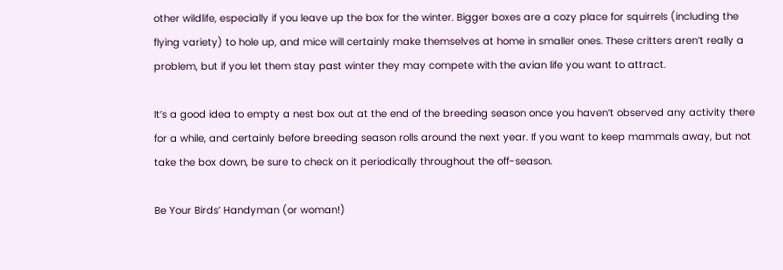other wildlife, especially if you leave up the box for the winter. Bigger boxes are a cozy place for squirrels (including the flying variety) to hole up, and mice will certainly make themselves at home in smaller ones. These critters aren’t really a problem, but if you let them stay past winter they may compete with the avian life you want to attract.

It’s a good idea to empty a nest box out at the end of the breeding season once you haven’t observed any activity there for a while, and certainly before breeding season rolls around the next year. If you want to keep mammals away, but not take the box down, be sure to check on it periodically throughout the off-season.

Be Your Birds’ Handyman (or woman!)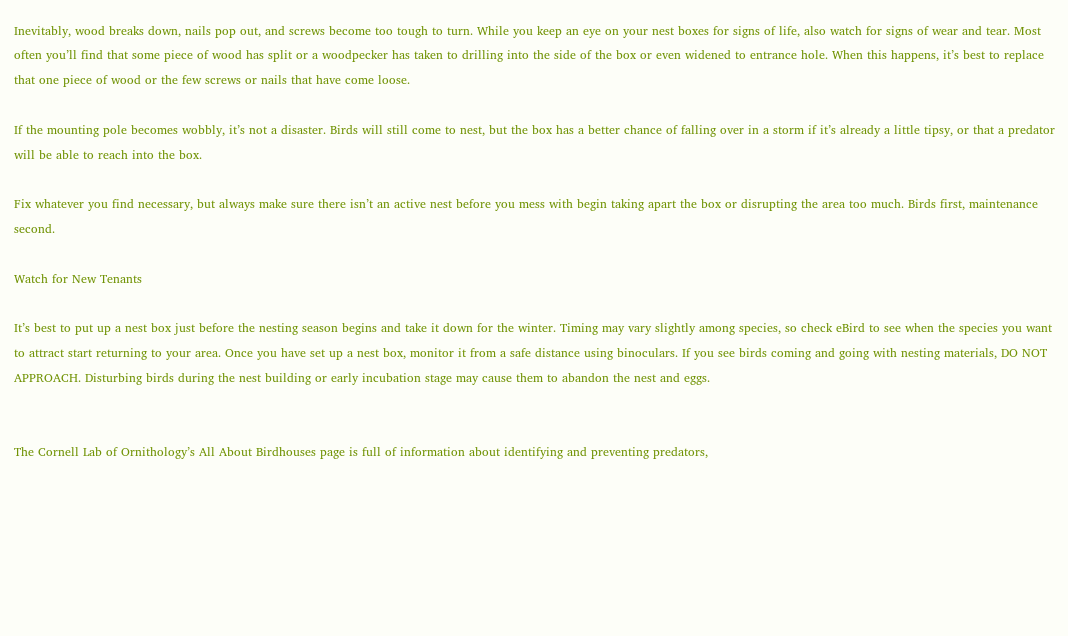Inevitably, wood breaks down, nails pop out, and screws become too tough to turn. While you keep an eye on your nest boxes for signs of life, also watch for signs of wear and tear. Most often you’ll find that some piece of wood has split or a woodpecker has taken to drilling into the side of the box or even widened to entrance hole. When this happens, it’s best to replace that one piece of wood or the few screws or nails that have come loose.

If the mounting pole becomes wobbly, it’s not a disaster. Birds will still come to nest, but the box has a better chance of falling over in a storm if it’s already a little tipsy, or that a predator will be able to reach into the box.

Fix whatever you find necessary, but always make sure there isn’t an active nest before you mess with begin taking apart the box or disrupting the area too much. Birds first, maintenance second.

Watch for New Tenants

It’s best to put up a nest box just before the nesting season begins and take it down for the winter. Timing may vary slightly among species, so check eBird to see when the species you want to attract start returning to your area. Once you have set up a nest box, monitor it from a safe distance using binoculars. If you see birds coming and going with nesting materials, DO NOT APPROACH. Disturbing birds during the nest building or early incubation stage may cause them to abandon the nest and eggs.


The Cornell Lab of Ornithology’s All About Birdhouses page is full of information about identifying and preventing predators,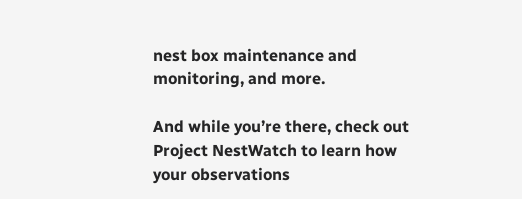nest box maintenance and monitoring, and more.

And while you’re there, check out Project NestWatch to learn how your observations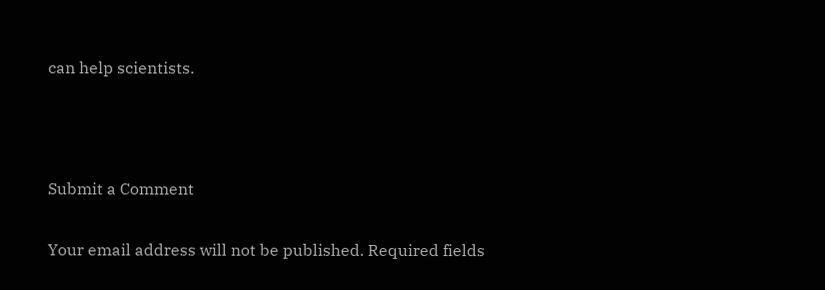can help scientists.



Submit a Comment

Your email address will not be published. Required fields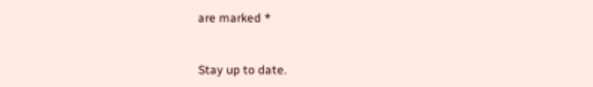are marked *


Stay up to date.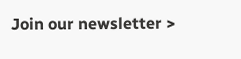Join our newsletter >